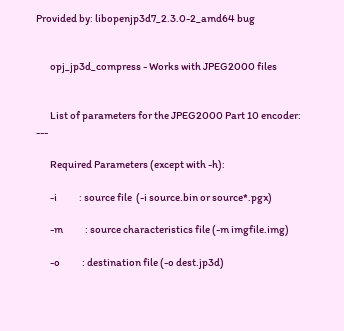Provided by: libopenjp3d7_2.3.0-2_amd64 bug


       opj_jp3d_compress - Works with JPEG2000 files


       List of parameters for the JPEG2000 Part 10 encoder: ---

       Required Parameters (except with -h):

       -i           : source file  (-i source.bin or source*.pgx)

       -m           : source characteristics file (-m imgfile.img)

       -o           : destination file (-o dest.jp3d)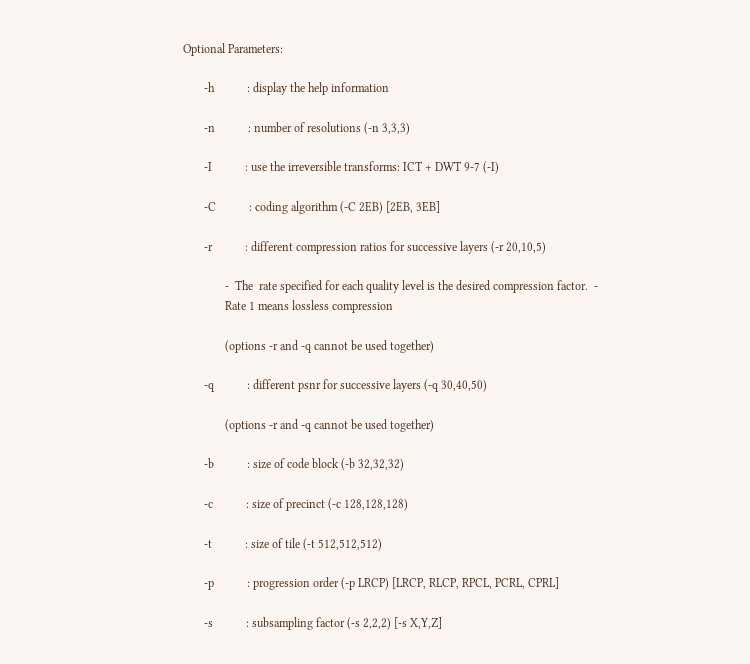Optional Parameters:

       -h           : display the help information

       -n           : number of resolutions (-n 3,3,3)

       -I           : use the irreversible transforms: ICT + DWT 9-7 (-I)

       -C           : coding algorithm (-C 2EB) [2EB, 3EB]

       -r           : different compression ratios for successive layers (-r 20,10,5)

              -  The  rate specified for each quality level is the desired compression factor.  -
              Rate 1 means lossless compression

              (options -r and -q cannot be used together)

       -q           : different psnr for successive layers (-q 30,40,50)

              (options -r and -q cannot be used together)

       -b           : size of code block (-b 32,32,32)

       -c           : size of precinct (-c 128,128,128)

       -t           : size of tile (-t 512,512,512)

       -p           : progression order (-p LRCP) [LRCP, RLCP, RPCL, PCRL, CPRL]

       -s           : subsampling factor (-s 2,2,2) [-s X,Y,Z]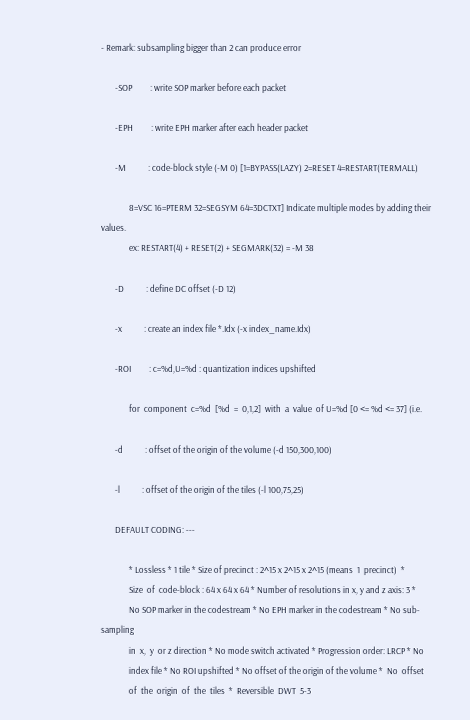- Remark: subsampling bigger than 2 can produce error

       -SOP         : write SOP marker before each packet

       -EPH         : write EPH marker after each header packet

       -M           : code-block style (-M 0) [1=BYPASS(LAZY) 2=RESET 4=RESTART(TERMALL)

              8=VSC 16=PTERM 32=SEGSYM 64=3DCTXT] Indicate multiple modes by adding their values.
              ex: RESTART(4) + RESET(2) + SEGMARK(32) = -M 38

       -D           : define DC offset (-D 12)

       -x           : create an index file *.Idx (-x index_name.Idx)

       -ROI         : c=%d,U=%d : quantization indices upshifted

              for  component  c=%d  [%d  =  0,1,2]  with  a  value  of U=%d [0 <= %d <= 37] (i.e.

       -d           : offset of the origin of the volume (-d 150,300,100)

       -l           : offset of the origin of the tiles (-l 100,75,25)

       DEFAULT CODING: ---

              * Lossless * 1 tile * Size of precinct : 2^15 x 2^15 x 2^15 (means  1  precinct)  *
              Size  of  code-block : 64 x 64 x 64 * Number of resolutions in x, y and z axis: 3 *
              No SOP marker in the codestream * No EPH marker in the codestream * No sub-sampling
              in  x,  y  or z direction * No mode switch activated * Progression order: LRCP * No
              index file * No ROI upshifted * No offset of the origin of the volume *  No  offset
              of  the  origin  of  the  tiles  *  Reversible  DWT  5-3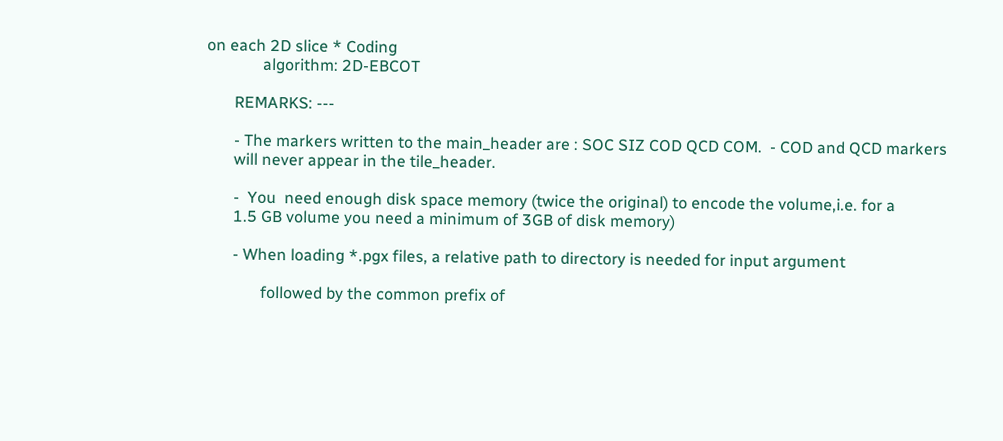on each 2D slice * Coding
              algorithm: 2D-EBCOT

       REMARKS: ---

       - The markers written to the main_header are : SOC SIZ COD QCD COM.  - COD and QCD markers
       will never appear in the tile_header.

       -  You  need enough disk space memory (twice the original) to encode the volume,i.e. for a
       1.5 GB volume you need a minimum of 3GB of disk memory)

       - When loading *.pgx files, a relative path to directory is needed for input argument

              followed by the common prefix of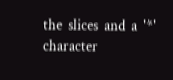the  slices  and  a  '*'  character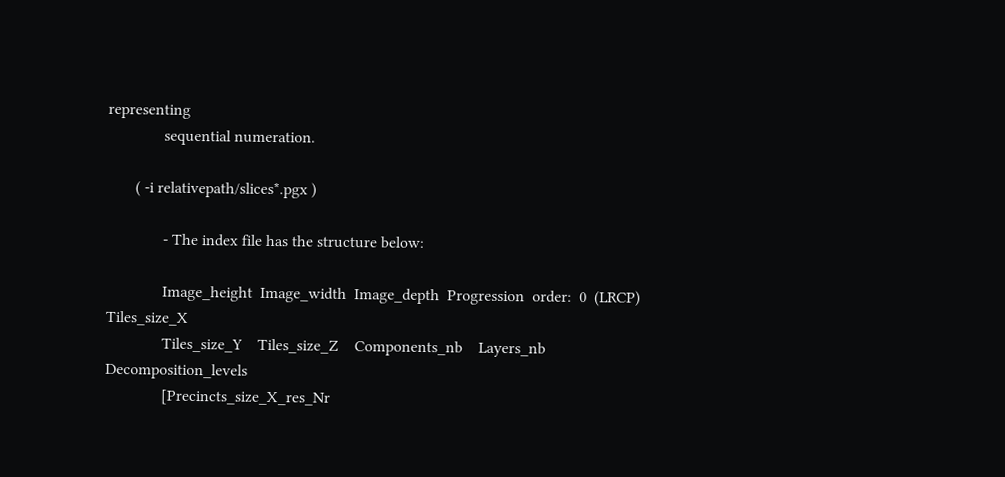representing
              sequential numeration.

       ( -i relativepath/slices*.pgx )

              - The index file has the structure below:

              Image_height  Image_width  Image_depth  Progression  order:  0  (LRCP) Tiles_size_X
              Tiles_size_Y    Tiles_size_Z    Components_nb    Layers_nb     Decomposition_levels
              [Precincts_size_X_res_Nr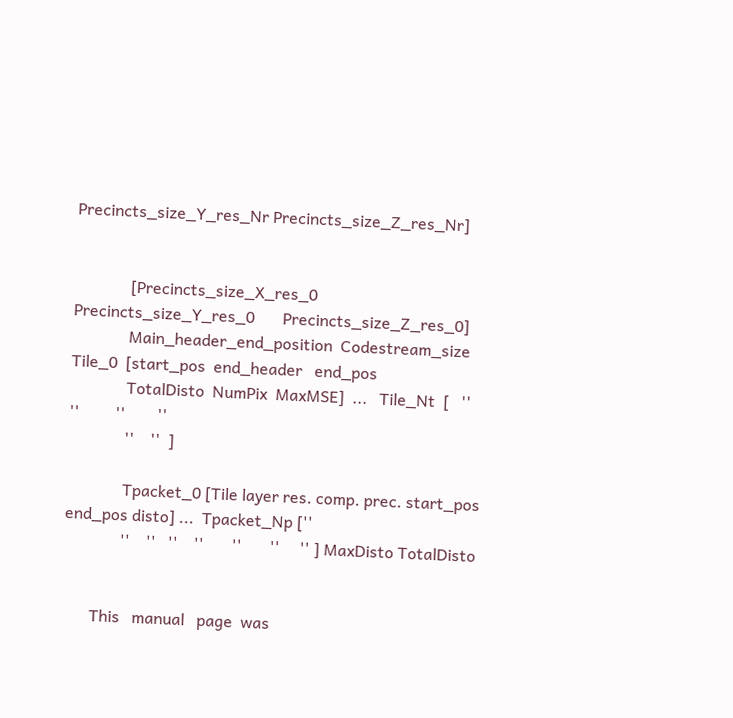Precincts_size_Y_res_Nr Precincts_size_Z_res_Nr]


              [Precincts_size_X_res_0        Precincts_size_Y_res_0       Precincts_size_Z_res_0]
              Main_header_end_position  Codestream_size  Tile_0  [start_pos  end_header   end_pos
              TotalDisto  NumPix  MaxMSE]  ...   Tile_Nt  [   ''          ''         ''        ''
              ''    ''  ]

              Tpacket_0 [Tile layer res. comp. prec. start_pos end_pos disto] ...  Tpacket_Np [''
              ''    ''   ''    ''       ''       ''     '' ] MaxDisto TotalDisto


       This   manual   page  was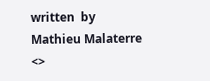written  by Mathieu Malaterre <>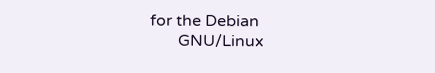for the Debian
       GNU/Linux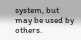system, but may be used by others.